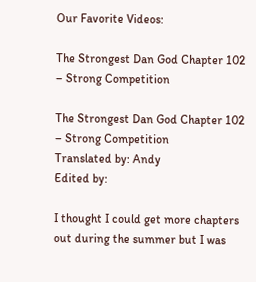Our Favorite Videos:

The Strongest Dan God Chapter 102 – Strong Competition

The Strongest Dan God Chapter 102 – Strong Competition
Translated by: Andy
Edited by:

I thought I could get more chapters out during the summer but I was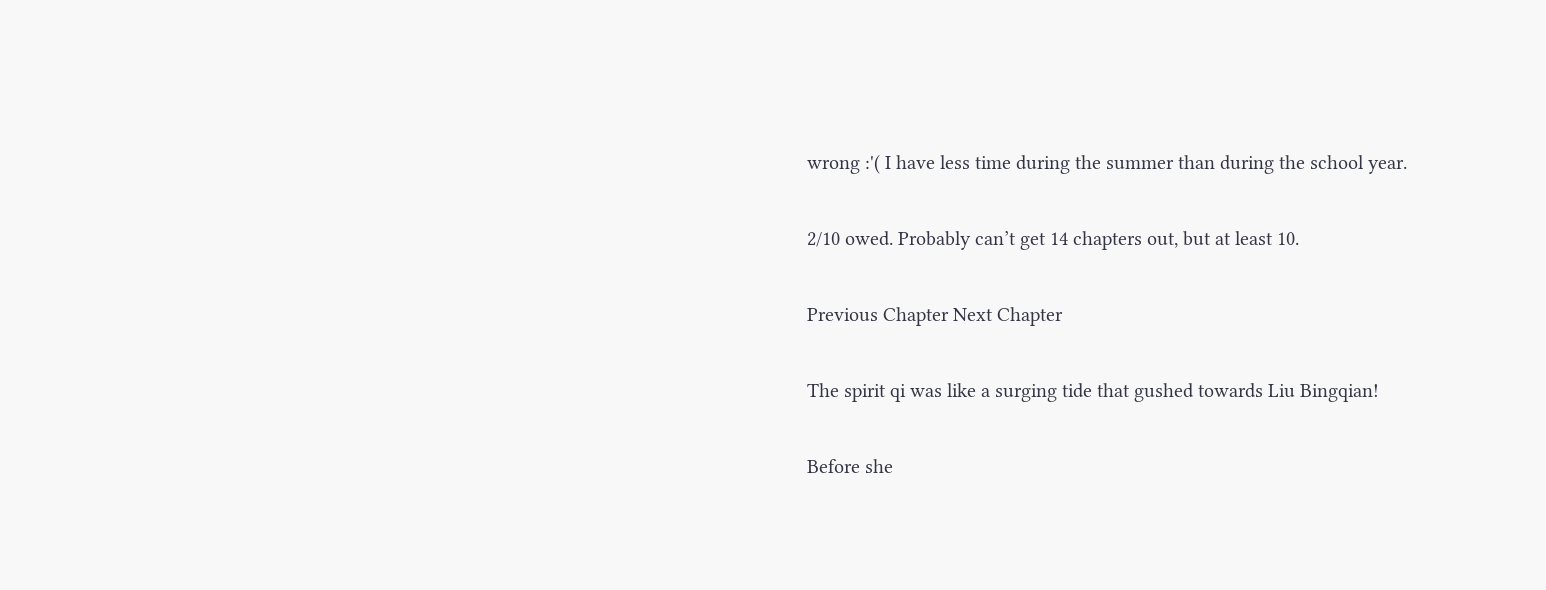wrong :'( I have less time during the summer than during the school year.

2/10 owed. Probably can’t get 14 chapters out, but at least 10.

Previous Chapter Next Chapter

The spirit qi was like a surging tide that gushed towards Liu Bingqian!

Before she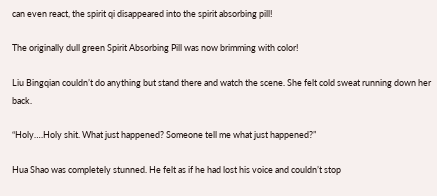can even react, the spirit qi disappeared into the spirit absorbing pill!

The originally dull green Spirit Absorbing Pill was now brimming with color!

Liu Bingqian couldn’t do anything but stand there and watch the scene. She felt cold sweat running down her back.

“Holy….Holy shit. What just happened? Someone tell me what just happened?”

Hua Shao was completely stunned. He felt as if he had lost his voice and couldn’t stop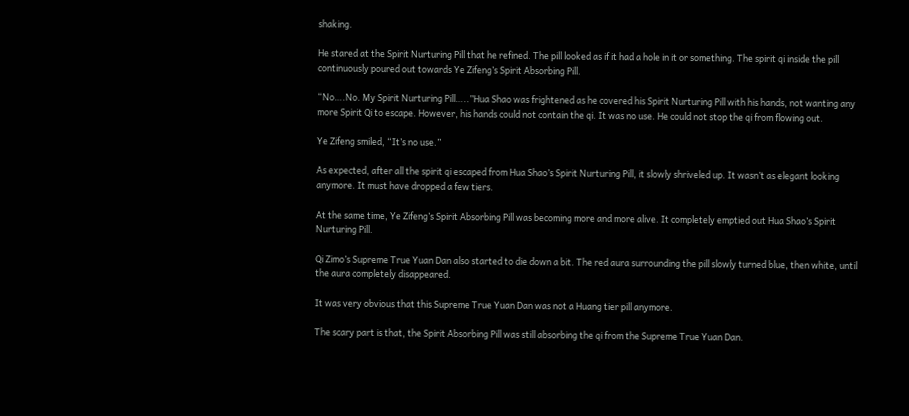shaking.

He stared at the Spirit Nurturing Pill that he refined. The pill looked as if it had a hole in it or something. The spirit qi inside the pill continuously poured out towards Ye Zifeng’s Spirit Absorbing Pill.

“No….No. My Spirit Nurturing Pill…..”Hua Shao was frightened as he covered his Spirit Nurturing Pill with his hands, not wanting any more Spirit Qi to escape. However, his hands could not contain the qi. It was no use. He could not stop the qi from flowing out.

Ye Zifeng smiled, “It’s no use.”

As expected, after all the spirit qi escaped from Hua Shao’s Spirit Nurturing Pill, it slowly shriveled up. It wasn’t as elegant looking anymore. It must have dropped a few tiers.

At the same time, Ye Zifeng’s Spirit Absorbing Pill was becoming more and more alive. It completely emptied out Hua Shao’s Spirit Nurturing Pill.

Qi Zimo’s Supreme True Yuan Dan also started to die down a bit. The red aura surrounding the pill slowly turned blue, then white, until the aura completely disappeared.

It was very obvious that this Supreme True Yuan Dan was not a Huang tier pill anymore.

The scary part is that, the Spirit Absorbing Pill was still absorbing the qi from the Supreme True Yuan Dan.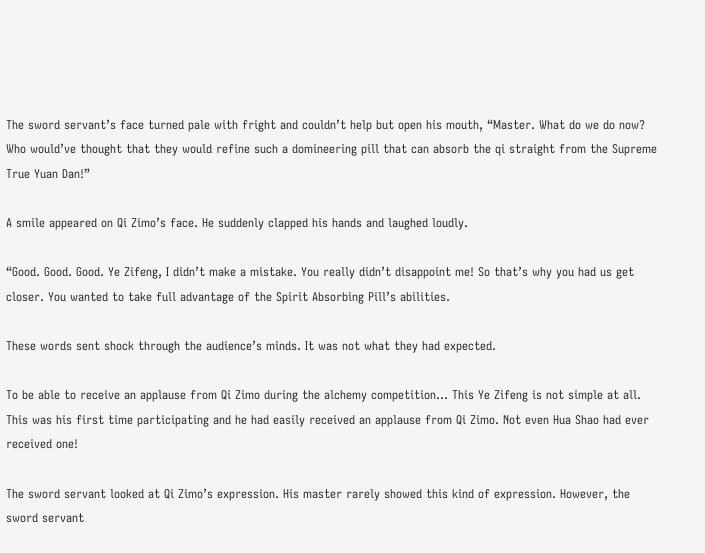The sword servant’s face turned pale with fright and couldn’t help but open his mouth, “Master. What do we do now? Who would’ve thought that they would refine such a domineering pill that can absorb the qi straight from the Supreme True Yuan Dan!”

A smile appeared on Qi Zimo’s face. He suddenly clapped his hands and laughed loudly.

“Good. Good. Good. Ye Zifeng, I didn’t make a mistake. You really didn’t disappoint me! So that’s why you had us get closer. You wanted to take full advantage of the Spirit Absorbing Pill’s abilities.

These words sent shock through the audience’s minds. It was not what they had expected.

To be able to receive an applause from Qi Zimo during the alchemy competition… This Ye Zifeng is not simple at all. This was his first time participating and he had easily received an applause from Qi Zimo. Not even Hua Shao had ever received one!

The sword servant looked at Qi Zimo’s expression. His master rarely showed this kind of expression. However, the sword servant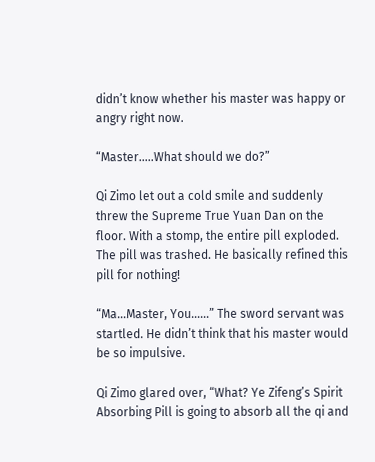didn’t know whether his master was happy or angry right now.

“Master…..What should we do?”

Qi Zimo let out a cold smile and suddenly threw the Supreme True Yuan Dan on the floor. With a stomp, the entire pill exploded. The pill was trashed. He basically refined this pill for nothing!

“Ma…Master, You……” The sword servant was startled. He didn’t think that his master would be so impulsive.

Qi Zimo glared over, “What? Ye Zifeng’s Spirit Absorbing Pill is going to absorb all the qi and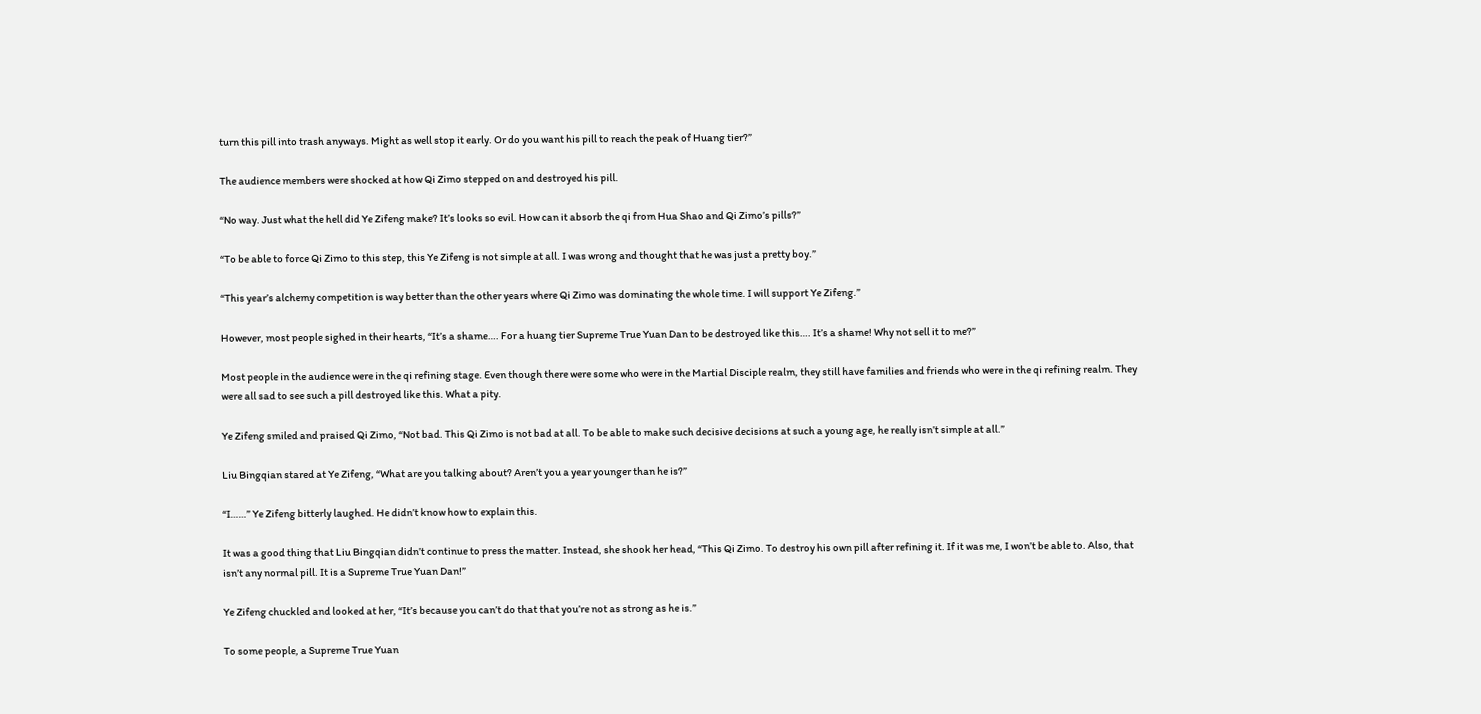turn this pill into trash anyways. Might as well stop it early. Or do you want his pill to reach the peak of Huang tier?”

The audience members were shocked at how Qi Zimo stepped on and destroyed his pill.

“No way. Just what the hell did Ye Zifeng make? It’s looks so evil. How can it absorb the qi from Hua Shao and Qi Zimo’s pills?”

“To be able to force Qi Zimo to this step, this Ye Zifeng is not simple at all. I was wrong and thought that he was just a pretty boy.”

“This year’s alchemy competition is way better than the other years where Qi Zimo was dominating the whole time. I will support Ye Zifeng.”

However, most people sighed in their hearts, “It’s a shame…. For a huang tier Supreme True Yuan Dan to be destroyed like this…. It’s a shame! Why not sell it to me?”

Most people in the audience were in the qi refining stage. Even though there were some who were in the Martial Disciple realm, they still have families and friends who were in the qi refining realm. They were all sad to see such a pill destroyed like this. What a pity.

Ye Zifeng smiled and praised Qi Zimo, “Not bad. This Qi Zimo is not bad at all. To be able to make such decisive decisions at such a young age, he really isn’t simple at all.”

Liu Bingqian stared at Ye Zifeng, “What are you talking about? Aren’t you a year younger than he is?”

“I……” Ye Zifeng bitterly laughed. He didn’t know how to explain this.

It was a good thing that Liu Bingqian didn’t continue to press the matter. Instead, she shook her head, “This Qi Zimo. To destroy his own pill after refining it. If it was me, I won’t be able to. Also, that isn’t any normal pill. It is a Supreme True Yuan Dan!”

Ye Zifeng chuckled and looked at her, “It’s because you can’t do that that you’re not as strong as he is.”

To some people, a Supreme True Yuan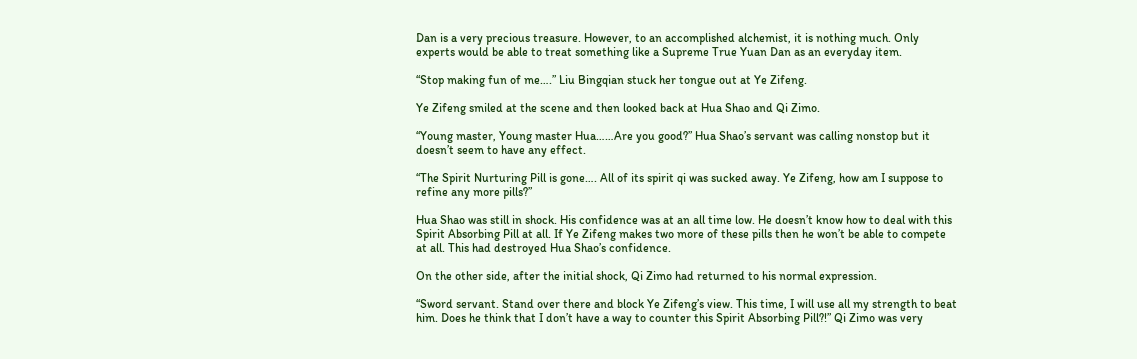Dan is a very precious treasure. However, to an accomplished alchemist, it is nothing much. Only experts would be able to treat something like a Supreme True Yuan Dan as an everyday item.

“Stop making fun of me….” Liu Bingqian stuck her tongue out at Ye Zifeng.

Ye Zifeng smiled at the scene and then looked back at Hua Shao and Qi Zimo.

“Young master, Young master Hua……Are you good?” Hua Shao’s servant was calling nonstop but it doesn’t seem to have any effect.

“The Spirit Nurturing Pill is gone…. All of its spirit qi was sucked away. Ye Zifeng, how am I suppose to refine any more pills?”

Hua Shao was still in shock. His confidence was at an all time low. He doesn’t know how to deal with this Spirit Absorbing Pill at all. If Ye Zifeng makes two more of these pills then he won’t be able to compete at all. This had destroyed Hua Shao’s confidence.

On the other side, after the initial shock, Qi Zimo had returned to his normal expression.

“Sword servant. Stand over there and block Ye Zifeng’s view. This time, I will use all my strength to beat him. Does he think that I don’t have a way to counter this Spirit Absorbing Pill?!” Qi Zimo was very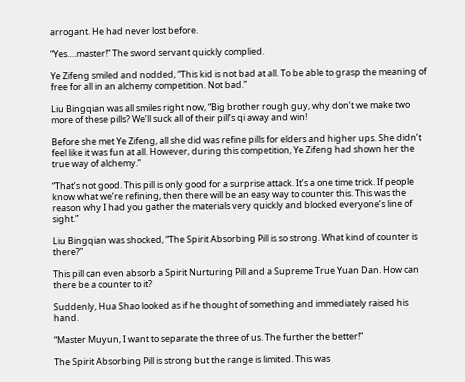arrogant. He had never lost before.

“Yes….master!” The sword servant quickly complied.

Ye Zifeng smiled and nodded, “This kid is not bad at all. To be able to grasp the meaning of free for all in an alchemy competition. Not bad.”

Liu Bingqian was all smiles right now, “Big brother rough guy, why don’t we make two more of these pills? We’ll suck all of their pill’s qi away and win!

Before she met Ye Zifeng, all she did was refine pills for elders and higher ups. She didn’t feel like it was fun at all. However, during this competition, Ye Zifeng had shown her the true way of alchemy.”

“That’s not good. This pill is only good for a surprise attack. It’s a one time trick. If people know what we’re refining, then there will be an easy way to counter this. This was the reason why I had you gather the materials very quickly and blocked everyone’s line of sight.”

Liu Bingqian was shocked, “The Spirit Absorbing Pill is so strong. What kind of counter is there?”

This pill can even absorb a Spirit Nurturing Pill and a Supreme True Yuan Dan. How can there be a counter to it?

Suddenly, Hua Shao looked as if he thought of something and immediately raised his hand.

“Master Muyun, I want to separate the three of us. The further the better!”

The Spirit Absorbing Pill is strong but the range is limited. This was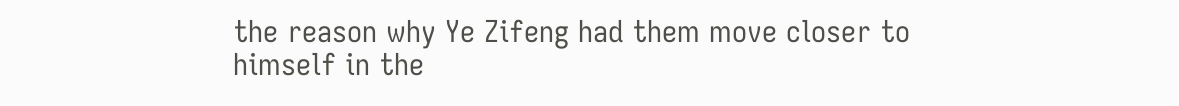the reason why Ye Zifeng had them move closer to himself in the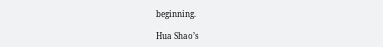beginning.

Hua Shao’s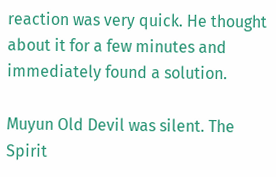reaction was very quick. He thought about it for a few minutes and immediately found a solution.

Muyun Old Devil was silent. The Spirit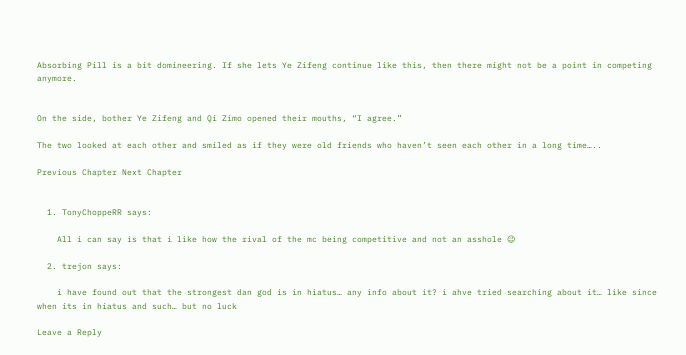Absorbing Pill is a bit domineering. If she lets Ye Zifeng continue like this, then there might not be a point in competing anymore.


On the side, bother Ye Zifeng and Qi Zimo opened their mouths, “I agree.”

The two looked at each other and smiled as if they were old friends who haven’t seen each other in a long time…..

Previous Chapter Next Chapter


  1. TonyChoppeRR says:

    All i can say is that i like how the rival of the mc being competitive and not an asshole 😉

  2. trejon says:

    i have found out that the strongest dan god is in hiatus… any info about it? i ahve tried searching about it… like since when its in hiatus and such… but no luck

Leave a Reply